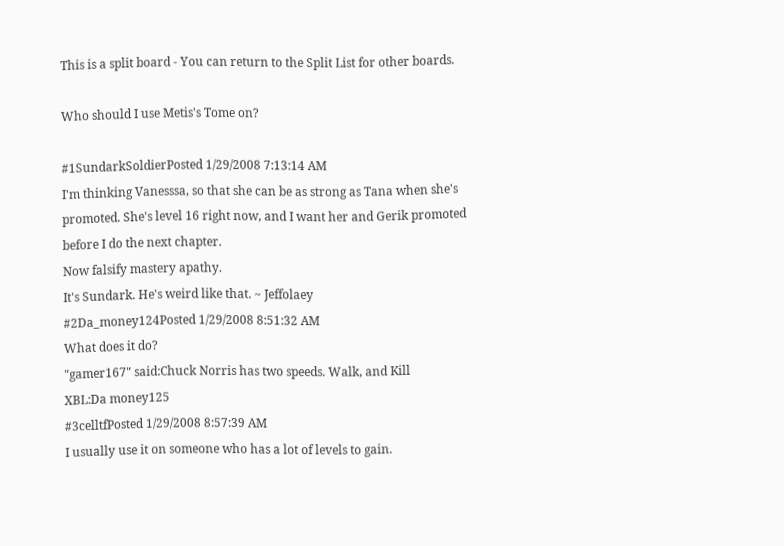This is a split board - You can return to the Split List for other boards.

Who should I use Metis's Tome on?

#1SundarkSoldierPosted 1/29/2008 7:13:14 AM
I'm thinking Vanesssa, so that she can be as strong as Tana when she's promoted. She's level 16 right now, and I want her and Gerik promoted before I do the next chapter.
Now falsify mastery apathy.
It's Sundark. He's weird like that. ~ Jeffolaey
#2Da_money124Posted 1/29/2008 8:51:32 AM
What does it do?
"gamer167" said:Chuck Norris has two speeds. Walk, and Kill
XBL:Da money125
#3celltfPosted 1/29/2008 8:57:39 AM
I usually use it on someone who has a lot of levels to gain.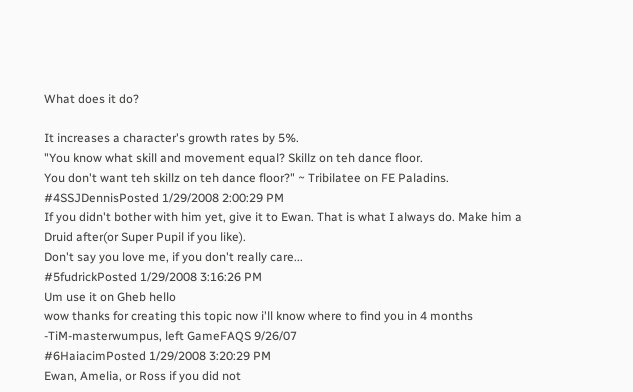What does it do?

It increases a character's growth rates by 5%.
"You know what skill and movement equal? Skillz on teh dance floor.
You don't want teh skillz on teh dance floor?" ~ Tribilatee on FE Paladins.
#4SSJDennisPosted 1/29/2008 2:00:29 PM
If you didn't bother with him yet, give it to Ewan. That is what I always do. Make him a Druid after(or Super Pupil if you like).
Don't say you love me, if you don't really care...
#5fudrickPosted 1/29/2008 3:16:26 PM
Um use it on Gheb hello
wow thanks for creating this topic now i'll know where to find you in 4 months
-TiM-masterwumpus, left GameFAQS 9/26/07
#6HaiacimPosted 1/29/2008 3:20:29 PM
Ewan, Amelia, or Ross if you did not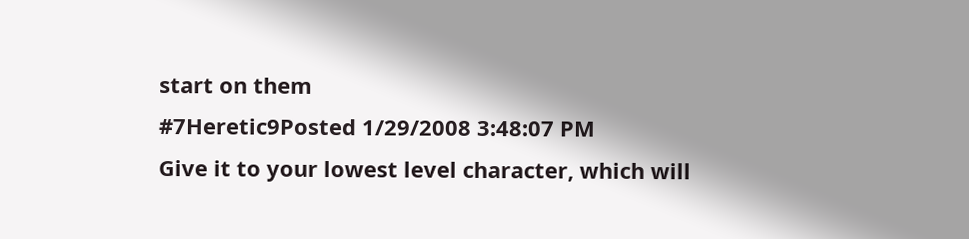start on them
#7Heretic9Posted 1/29/2008 3:48:07 PM
Give it to your lowest level character, which will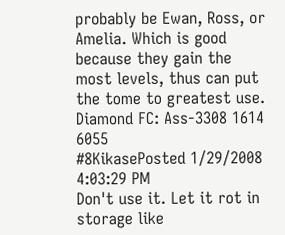probably be Ewan, Ross, or Amelia. Which is good because they gain the most levels, thus can put the tome to greatest use.
Diamond FC: Ass-3308 1614 6055
#8KikasePosted 1/29/2008 4:03:29 PM
Don't use it. Let it rot in storage like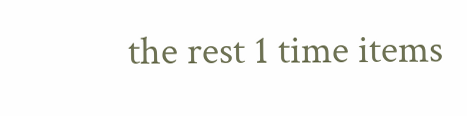the rest 1 time items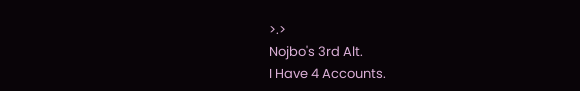>.>
Nojbo's 3rd Alt.
I Have 4 Accounts.